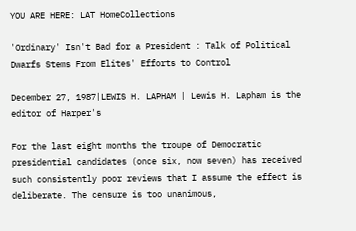YOU ARE HERE: LAT HomeCollections

'Ordinary' Isn't Bad for a President : Talk of Political Dwarfs Stems From Elites' Efforts to Control

December 27, 1987|LEWIS H. LAPHAM | Lewis H. Lapham is the editor of Harper's

For the last eight months the troupe of Democratic presidential candidates (once six, now seven) has received such consistently poor reviews that I assume the effect is deliberate. The censure is too unanimous,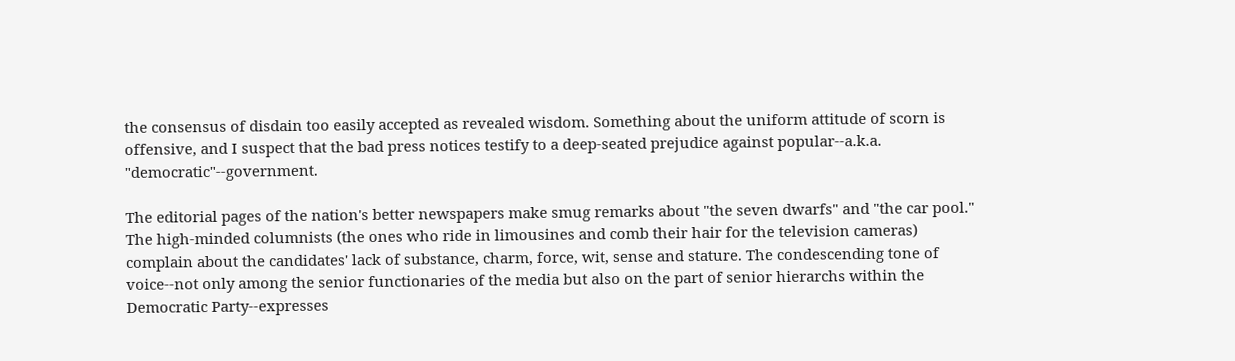the consensus of disdain too easily accepted as revealed wisdom. Something about the uniform attitude of scorn is offensive, and I suspect that the bad press notices testify to a deep-seated prejudice against popular--a.k.a. "democratic"--government.

The editorial pages of the nation's better newspapers make smug remarks about "the seven dwarfs" and "the car pool." The high-minded columnists (the ones who ride in limousines and comb their hair for the television cameras) complain about the candidates' lack of substance, charm, force, wit, sense and stature. The condescending tone of voice--not only among the senior functionaries of the media but also on the part of senior hierarchs within the Democratic Party--expresses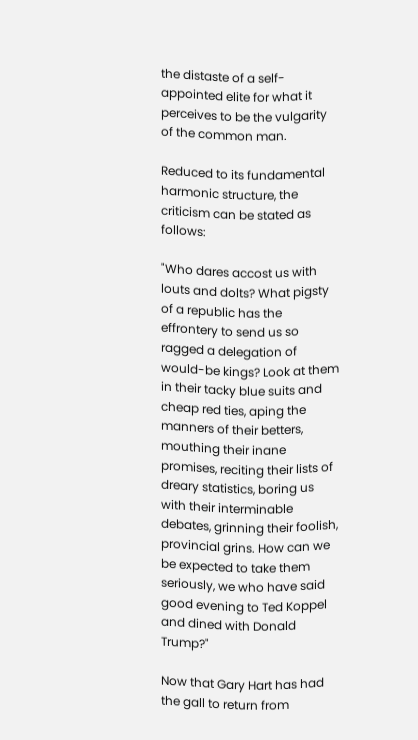the distaste of a self-appointed elite for what it perceives to be the vulgarity of the common man.

Reduced to its fundamental harmonic structure, the criticism can be stated as follows:

"Who dares accost us with louts and dolts? What pigsty of a republic has the effrontery to send us so ragged a delegation of would-be kings? Look at them in their tacky blue suits and cheap red ties, aping the manners of their betters, mouthing their inane promises, reciting their lists of dreary statistics, boring us with their interminable debates, grinning their foolish, provincial grins. How can we be expected to take them seriously, we who have said good evening to Ted Koppel and dined with Donald Trump?"

Now that Gary Hart has had the gall to return from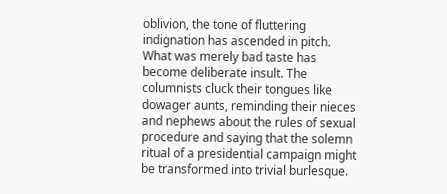oblivion, the tone of fluttering indignation has ascended in pitch. What was merely bad taste has become deliberate insult. The columnists cluck their tongues like dowager aunts, reminding their nieces and nephews about the rules of sexual procedure and saying that the solemn ritual of a presidential campaign might be transformed into trivial burlesque.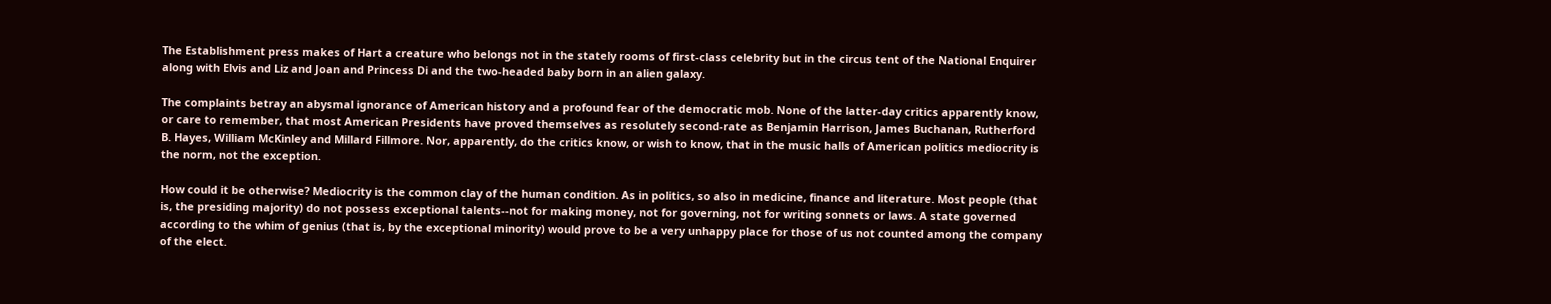The Establishment press makes of Hart a creature who belongs not in the stately rooms of first-class celebrity but in the circus tent of the National Enquirer along with Elvis and Liz and Joan and Princess Di and the two-headed baby born in an alien galaxy.

The complaints betray an abysmal ignorance of American history and a profound fear of the democratic mob. None of the latter-day critics apparently know, or care to remember, that most American Presidents have proved themselves as resolutely second-rate as Benjamin Harrison, James Buchanan, Rutherford B. Hayes, William McKinley and Millard Fillmore. Nor, apparently, do the critics know, or wish to know, that in the music halls of American politics mediocrity is the norm, not the exception.

How could it be otherwise? Mediocrity is the common clay of the human condition. As in politics, so also in medicine, finance and literature. Most people (that is, the presiding majority) do not possess exceptional talents--not for making money, not for governing, not for writing sonnets or laws. A state governed according to the whim of genius (that is, by the exceptional minority) would prove to be a very unhappy place for those of us not counted among the company of the elect.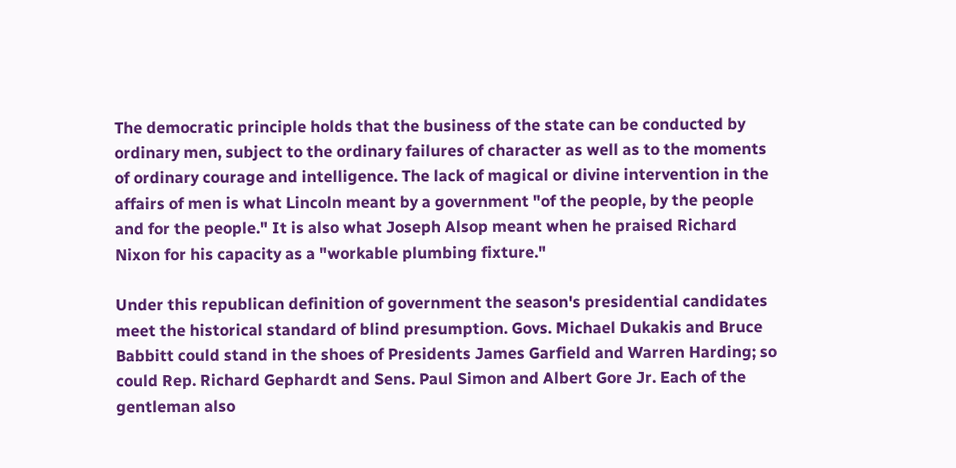The democratic principle holds that the business of the state can be conducted by ordinary men, subject to the ordinary failures of character as well as to the moments of ordinary courage and intelligence. The lack of magical or divine intervention in the affairs of men is what Lincoln meant by a government "of the people, by the people and for the people." It is also what Joseph Alsop meant when he praised Richard Nixon for his capacity as a "workable plumbing fixture."

Under this republican definition of government the season's presidential candidates meet the historical standard of blind presumption. Govs. Michael Dukakis and Bruce Babbitt could stand in the shoes of Presidents James Garfield and Warren Harding; so could Rep. Richard Gephardt and Sens. Paul Simon and Albert Gore Jr. Each of the gentleman also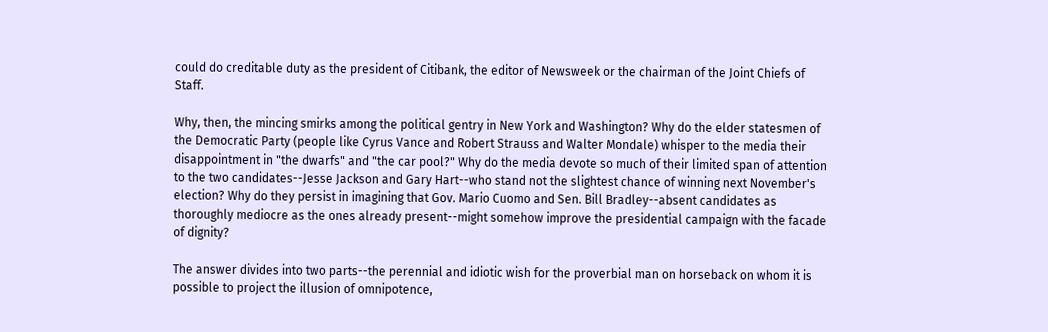could do creditable duty as the president of Citibank, the editor of Newsweek or the chairman of the Joint Chiefs of Staff.

Why, then, the mincing smirks among the political gentry in New York and Washington? Why do the elder statesmen of the Democratic Party (people like Cyrus Vance and Robert Strauss and Walter Mondale) whisper to the media their disappointment in "the dwarfs" and "the car pool?" Why do the media devote so much of their limited span of attention to the two candidates--Jesse Jackson and Gary Hart--who stand not the slightest chance of winning next November's election? Why do they persist in imagining that Gov. Mario Cuomo and Sen. Bill Bradley--absent candidates as thoroughly mediocre as the ones already present--might somehow improve the presidential campaign with the facade of dignity?

The answer divides into two parts--the perennial and idiotic wish for the proverbial man on horseback on whom it is possible to project the illusion of omnipotence,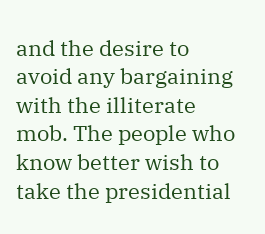and the desire to avoid any bargaining with the illiterate mob. The people who know better wish to take the presidential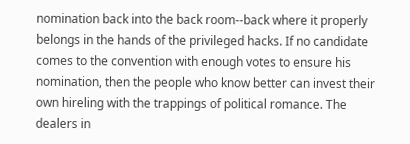nomination back into the back room--back where it properly belongs in the hands of the privileged hacks. If no candidate comes to the convention with enough votes to ensure his nomination, then the people who know better can invest their own hireling with the trappings of political romance. The dealers in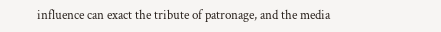influence can exact the tribute of patronage, and the media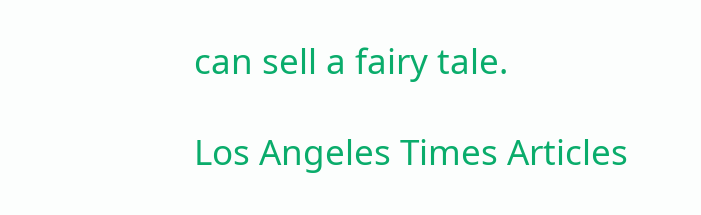can sell a fairy tale.

Los Angeles Times Articles